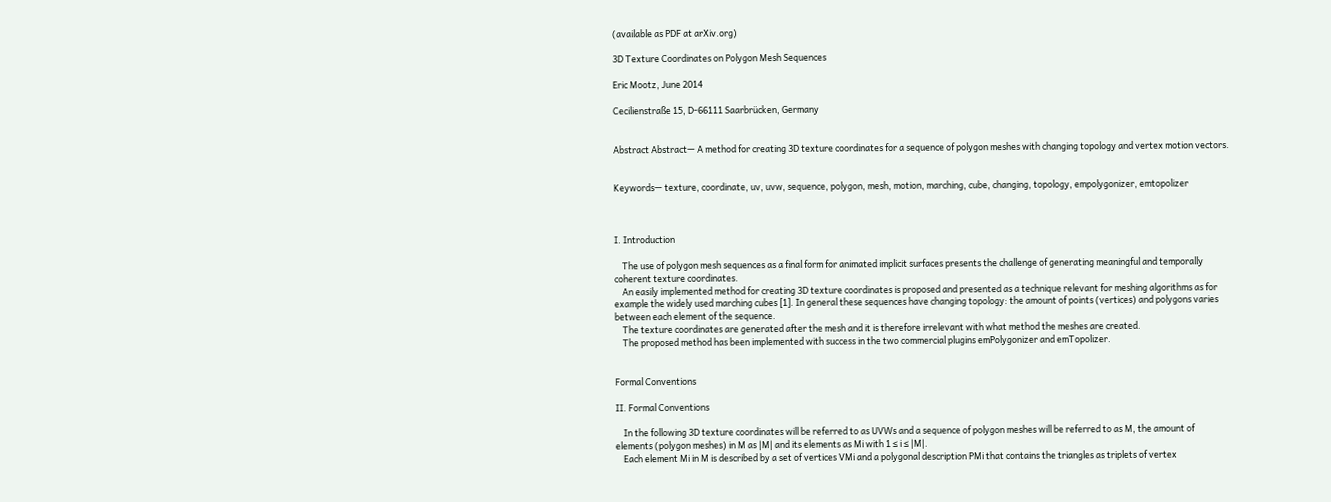(available as PDF at arXiv.org)

3D Texture Coordinates on Polygon Mesh Sequences

Eric Mootz, June 2014

Cecilienstraße 15, D-66111 Saarbrücken, Germany


Abstract Abstract— A method for creating 3D texture coordinates for a sequence of polygon meshes with changing topology and vertex motion vectors.


Keywords— texture, coordinate, uv, uvw, sequence, polygon, mesh, motion, marching, cube, changing, topology, empolygonizer, emtopolizer



I. Introduction

    The use of polygon mesh sequences as a final form for animated implicit surfaces presents the challenge of generating meaningful and temporally coherent texture coordinates.
    An easily implemented method for creating 3D texture coordinates is proposed and presented as a technique relevant for meshing algorithms as for example the widely used marching cubes [1]. In general these sequences have changing topology: the amount of points (vertices) and polygons varies between each element of the sequence.
    The texture coordinates are generated after the mesh and it is therefore irrelevant with what method the meshes are created.
    The proposed method has been implemented with success in the two commercial plugins emPolygonizer and emTopolizer.


Formal Conventions

II. Formal Conventions

    In the following 3D texture coordinates will be referred to as UVWs and a sequence of polygon meshes will be referred to as M, the amount of elements (polygon meshes) in M as |M| and its elements as Mi with 1 ≤ i ≤ |M|.
    Each element Mi in M is described by a set of vertices VMi and a polygonal description PMi that contains the triangles as triplets of vertex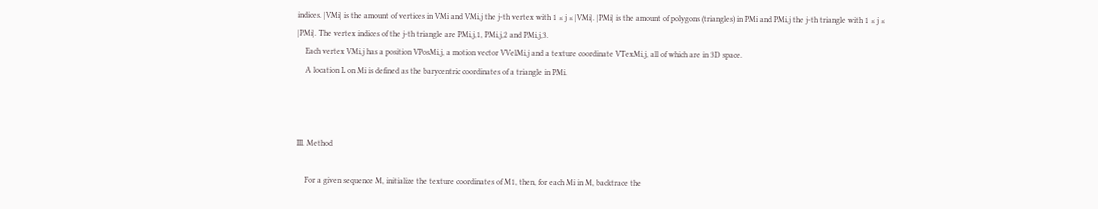indices. |VMi| is the amount of vertices in VMi and VMi,j the j-th vertex with 1 ≤ j ≤ |VMi|. |PMi| is the amount of polygons (triangles) in PMi and PMi,j the j-th triangle with 1 ≤ j ≤ |PMi|. The vertex indices of the j-th triangle are PMi,j,1, PMi,j,2 and PMi,j,3.
    Each vertex VMi,j has a position VPosMi,j, a motion vector VVelMi,j and a texture coordinate VTexMi,j, all of which are in 3D space.
    A location L on Mi is defined as the barycentric coordinates of a triangle in PMi.



III. Method

    For a given sequence M, initialize the texture coordinates of M1, then, for each Mi in M, backtrace the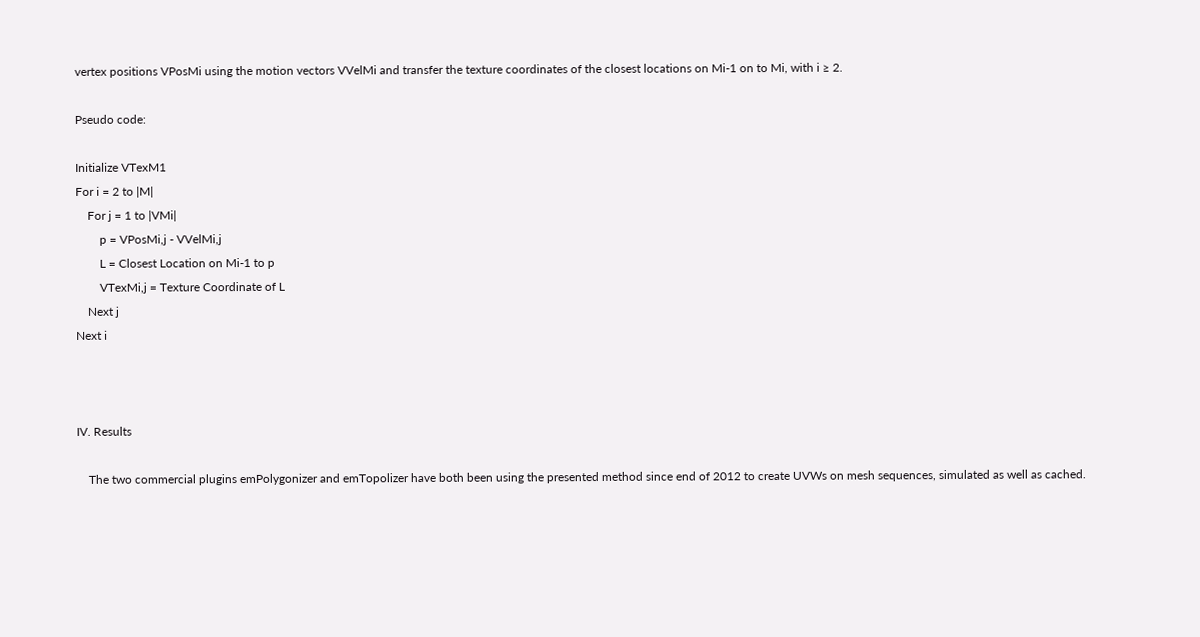vertex positions VPosMi using the motion vectors VVelMi and transfer the texture coordinates of the closest locations on Mi-1 on to Mi, with i ≥ 2.

Pseudo code:

Initialize VTexM1
For i = 2 to |M|
    For j = 1 to |VMi|
        p = VPosMi,j - VVelMi,j
        L = Closest Location on Mi-1 to p
        VTexMi,j = Texture Coordinate of L
    Next j
Next i



IV. Results

    The two commercial plugins emPolygonizer and emTopolizer have both been using the presented method since end of 2012 to create UVWs on mesh sequences, simulated as well as cached.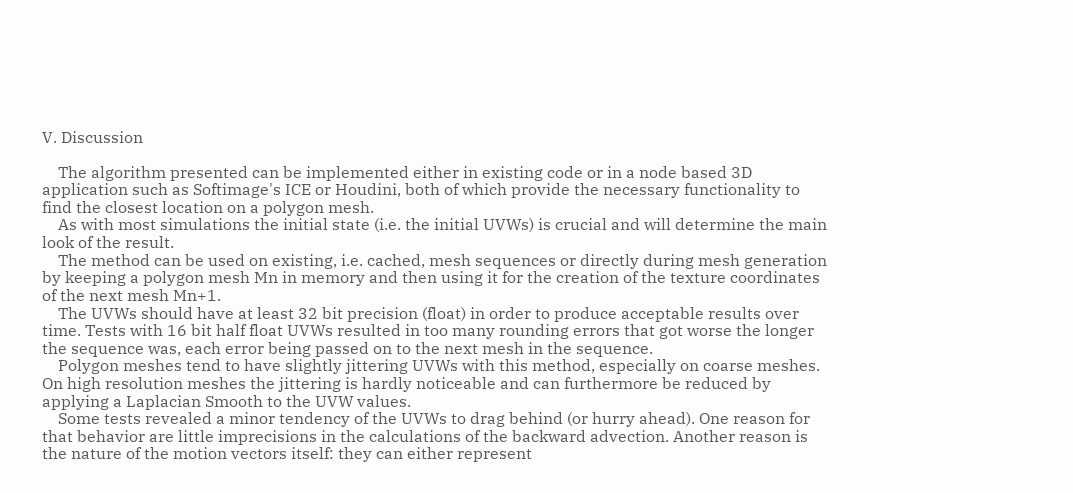V. Discussion

    The algorithm presented can be implemented either in existing code or in a node based 3D application such as Softimage's ICE or Houdini, both of which provide the necessary functionality to find the closest location on a polygon mesh.
    As with most simulations the initial state (i.e. the initial UVWs) is crucial and will determine the main look of the result.
    The method can be used on existing, i.e. cached, mesh sequences or directly during mesh generation by keeping a polygon mesh Mn in memory and then using it for the creation of the texture coordinates of the next mesh Mn+1.
    The UVWs should have at least 32 bit precision (float) in order to produce acceptable results over time. Tests with 16 bit half float UVWs resulted in too many rounding errors that got worse the longer the sequence was, each error being passed on to the next mesh in the sequence.
    Polygon meshes tend to have slightly jittering UVWs with this method, especially on coarse meshes. On high resolution meshes the jittering is hardly noticeable and can furthermore be reduced by applying a Laplacian Smooth to the UVW values.
    Some tests revealed a minor tendency of the UVWs to drag behind (or hurry ahead). One reason for that behavior are little imprecisions in the calculations of the backward advection. Another reason is the nature of the motion vectors itself: they can either represent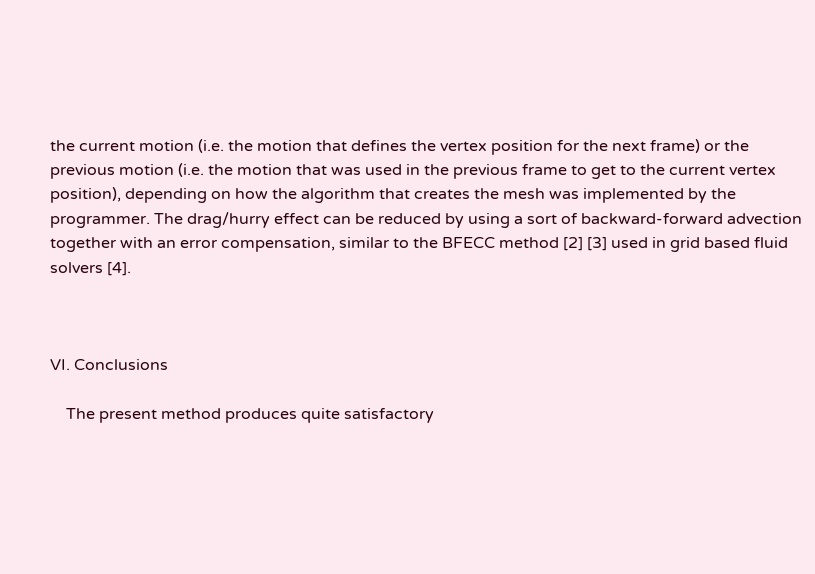the current motion (i.e. the motion that defines the vertex position for the next frame) or the previous motion (i.e. the motion that was used in the previous frame to get to the current vertex position), depending on how the algorithm that creates the mesh was implemented by the programmer. The drag/hurry effect can be reduced by using a sort of backward-forward advection together with an error compensation, similar to the BFECC method [2] [3] used in grid based fluid solvers [4].



VI. Conclusions

    The present method produces quite satisfactory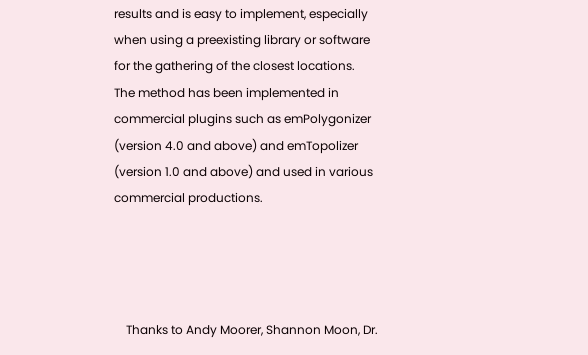results and is easy to implement, especially when using a preexisting library or software for the gathering of the closest locations.
The method has been implemented in commercial plugins such as emPolygonizer (version 4.0 and above) and emTopolizer (version 1.0 and above) and used in various commercial productions.




    Thanks to Andy Moorer, Shannon Moon, Dr.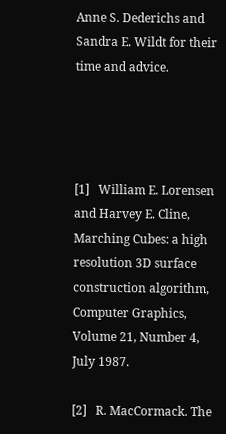Anne S. Dederichs and Sandra E. Wildt for their time and advice.




[1]   William E. Lorensen and Harvey E. Cline, Marching Cubes: a high resolution 3D surface construction algorithm, Computer Graphics, Volume 21, Number 4, July 1987.

[2]   R. MacCormack. The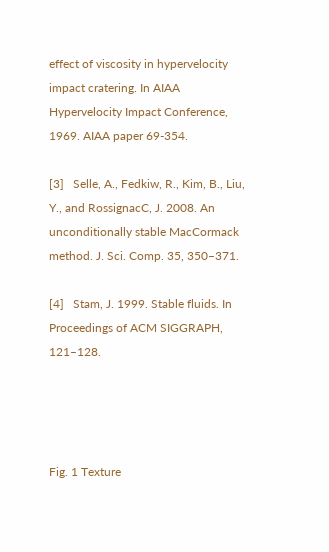effect of viscosity in hypervelocity impact cratering. In AIAA Hypervelocity Impact Conference, 1969. AIAA paper 69-354.

[3]   Selle, A., Fedkiw, R., Kim, B., Liu, Y., and RossignacC, J. 2008. An unconditionally stable MacCormack method. J. Sci. Comp. 35, 350–371.

[4]   Stam, J. 1999. Stable fluids. In Proceedings of ACM SIGGRAPH, 121–128.




Fig. 1 Texture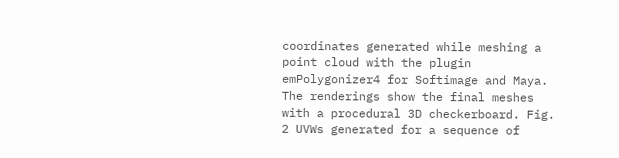coordinates generated while meshing a point cloud with the plugin emPolygonizer4 for Softimage and Maya. The renderings show the final meshes with a procedural 3D checkerboard. Fig. 2 UVWs generated for a sequence of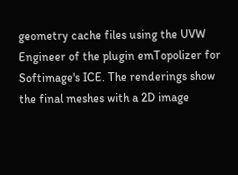geometry cache files using the UVW Engineer of the plugin emTopolizer for Softimage's ICE. The renderings show the final meshes with a 2D image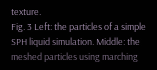texture.
Fig. 3 Left: the particles of a simple SPH liquid simulation. Middle: the meshed particles using marching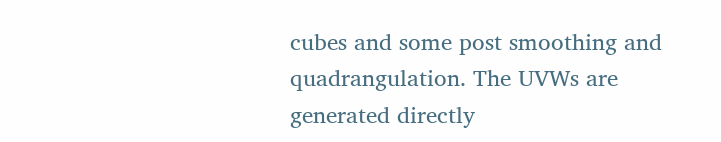cubes and some post smoothing and quadrangulation. The UVWs are generated directly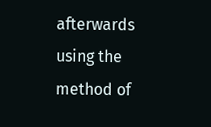afterwards using the method of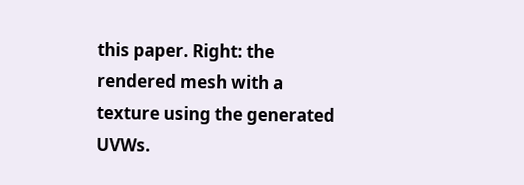this paper. Right: the rendered mesh with a texture using the generated UVWs.